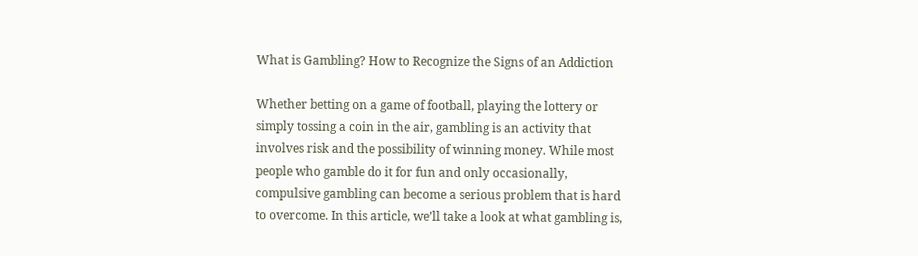What is Gambling? How to Recognize the Signs of an Addiction

Whether betting on a game of football, playing the lottery or simply tossing a coin in the air, gambling is an activity that involves risk and the possibility of winning money. While most people who gamble do it for fun and only occasionally, compulsive gambling can become a serious problem that is hard to overcome. In this article, we’ll take a look at what gambling is,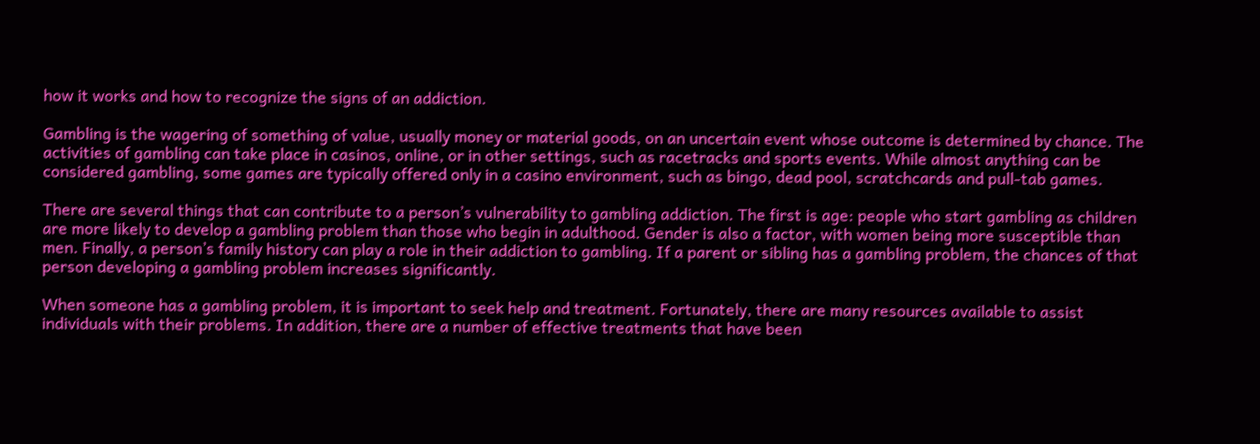how it works and how to recognize the signs of an addiction.

Gambling is the wagering of something of value, usually money or material goods, on an uncertain event whose outcome is determined by chance. The activities of gambling can take place in casinos, online, or in other settings, such as racetracks and sports events. While almost anything can be considered gambling, some games are typically offered only in a casino environment, such as bingo, dead pool, scratchcards and pull-tab games.

There are several things that can contribute to a person’s vulnerability to gambling addiction. The first is age: people who start gambling as children are more likely to develop a gambling problem than those who begin in adulthood. Gender is also a factor, with women being more susceptible than men. Finally, a person’s family history can play a role in their addiction to gambling. If a parent or sibling has a gambling problem, the chances of that person developing a gambling problem increases significantly.

When someone has a gambling problem, it is important to seek help and treatment. Fortunately, there are many resources available to assist individuals with their problems. In addition, there are a number of effective treatments that have been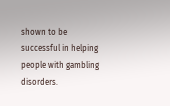shown to be successful in helping people with gambling disorders.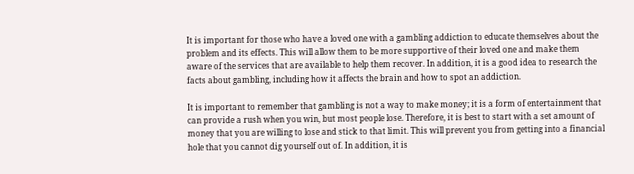It is important for those who have a loved one with a gambling addiction to educate themselves about the problem and its effects. This will allow them to be more supportive of their loved one and make them aware of the services that are available to help them recover. In addition, it is a good idea to research the facts about gambling, including how it affects the brain and how to spot an addiction.

It is important to remember that gambling is not a way to make money; it is a form of entertainment that can provide a rush when you win, but most people lose. Therefore, it is best to start with a set amount of money that you are willing to lose and stick to that limit. This will prevent you from getting into a financial hole that you cannot dig yourself out of. In addition, it is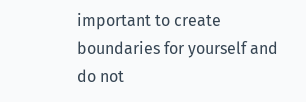important to create boundaries for yourself and do not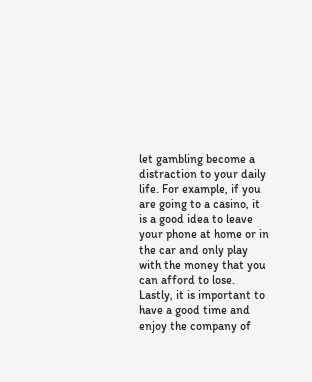let gambling become a distraction to your daily life. For example, if you are going to a casino, it is a good idea to leave your phone at home or in the car and only play with the money that you can afford to lose. Lastly, it is important to have a good time and enjoy the company of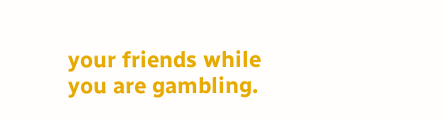your friends while you are gambling.